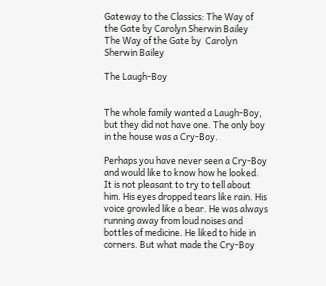Gateway to the Classics: The Way of the Gate by Carolyn Sherwin Bailey
The Way of the Gate by  Carolyn Sherwin Bailey

The Laugh-Boy


The whole family wanted a Laugh-Boy, but they did not have one. The only boy in the house was a Cry-Boy.

Perhaps you have never seen a Cry-Boy and would like to know how he looked. It is not pleasant to try to tell about him. His eyes dropped tears like rain. His voice growled like a bear. He was always running away from loud noises and bottles of medicine. He liked to hide in corners. But what made the Cry-Boy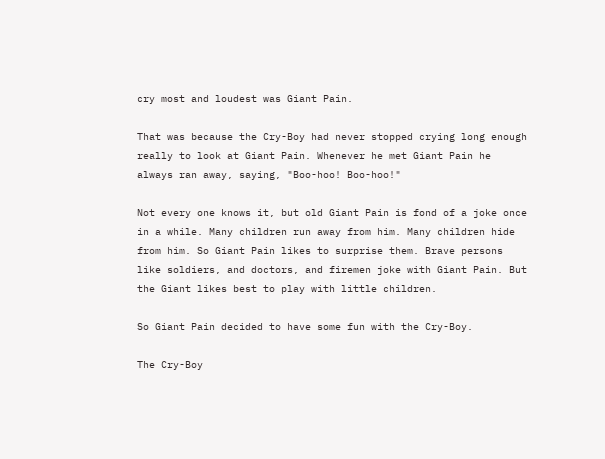cry most and loudest was Giant Pain.

That was because the Cry-Boy had never stopped crying long enough really to look at Giant Pain. Whenever he met Giant Pain he always ran away, saying, "Boo-hoo! Boo-hoo!"

Not every one knows it, but old Giant Pain is fond of a joke once in a while. Many children run away from him. Many children hide from him. So Giant Pain likes to surprise them. Brave persons like soldiers, and doctors, and firemen joke with Giant Pain. But the Giant likes best to play with little children.

So Giant Pain decided to have some fun with the Cry-Boy.

The Cry-Boy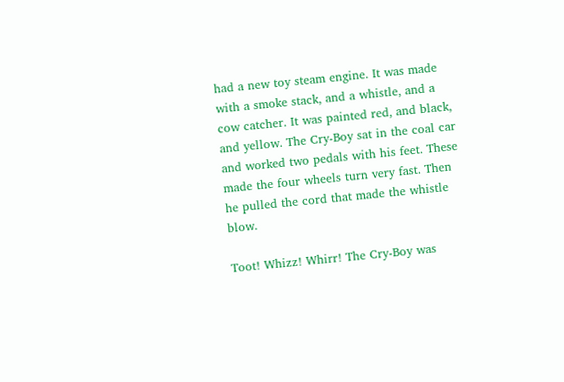had a new toy steam engine. It was made with a smoke stack, and a whistle, and a cow catcher. It was painted red, and black, and yellow. The Cry-Boy sat in the coal car and worked two pedals with his feet. These made the four wheels turn very fast. Then he pulled the cord that made the whistle blow.

Toot! Whizz! Whirr! The Cry-Boy was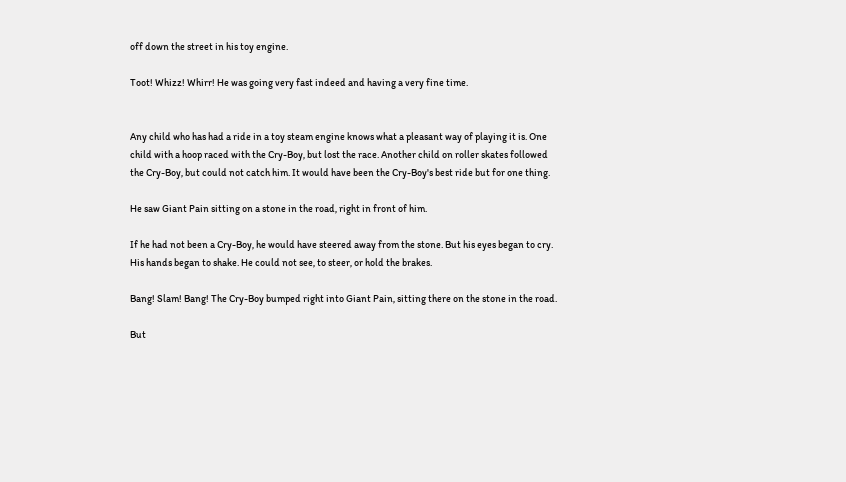off down the street in his toy engine.

Toot! Whizz! Whirr! He was going very fast indeed and having a very fine time.


Any child who has had a ride in a toy steam engine knows what a pleasant way of playing it is. One child with a hoop raced with the Cry-Boy, but lost the race. Another child on roller skates followed the Cry-Boy, but could not catch him. It would have been the Cry-Boy's best ride but for one thing.

He saw Giant Pain sitting on a stone in the road, right in front of him.

If he had not been a Cry-Boy, he would have steered away from the stone. But his eyes began to cry. His hands began to shake. He could not see, to steer, or hold the brakes.

Bang! Slam! Bang! The Cry-Boy bumped right into Giant Pain, sitting there on the stone in the road.

But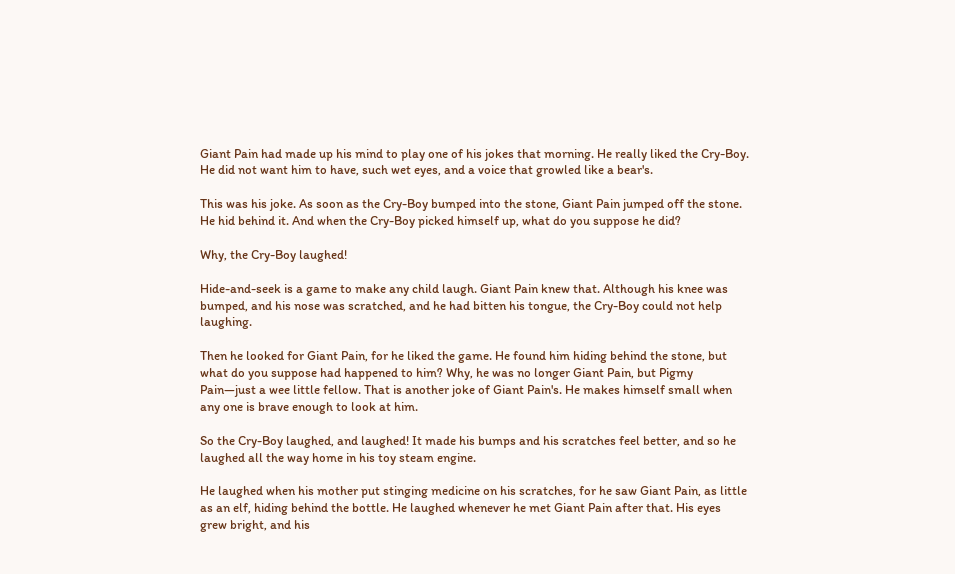Giant Pain had made up his mind to play one of his jokes that morning. He really liked the Cry-Boy. He did not want him to have, such wet eyes, and a voice that growled like a bear's.

This was his joke. As soon as the Cry-Boy bumped into the stone, Giant Pain jumped off the stone. He hid behind it. And when the Cry-Boy picked himself up, what do you suppose he did?

Why, the Cry-Boy laughed!

Hide-and-seek is a game to make any child laugh. Giant Pain knew that. Although his knee was bumped, and his nose was scratched, and he had bitten his tongue, the Cry-Boy could not help laughing.

Then he looked for Giant Pain, for he liked the game. He found him hiding behind the stone, but what do you suppose had happened to him? Why, he was no longer Giant Pain, but Pigmy Pain—just a wee little fellow. That is another joke of Giant Pain's. He makes himself small when any one is brave enough to look at him.

So the Cry-Boy laughed, and laughed! It made his bumps and his scratches feel better, and so he laughed all the way home in his toy steam engine.

He laughed when his mother put stinging medicine on his scratches, for he saw Giant Pain, as little as an elf, hiding behind the bottle. He laughed whenever he met Giant Pain after that. His eyes grew bright, and his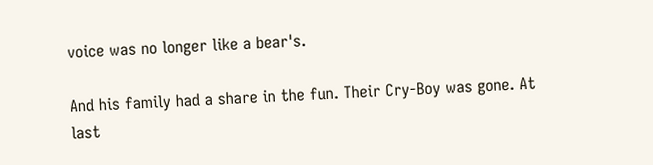voice was no longer like a bear's.

And his family had a share in the fun. Their Cry-Boy was gone. At last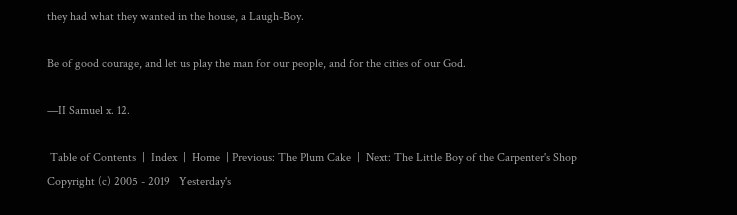they had what they wanted in the house, a Laugh-Boy.

Be of good courage, and let us play the man for our people, and for the cities of our God.

—II Samuel x. 12.

 Table of Contents  |  Index  |  Home  | Previous: The Plum Cake  |  Next: The Little Boy of the Carpenter's Shop
Copyright (c) 2005 - 2019   Yesterday's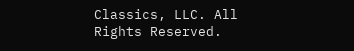Classics, LLC. All Rights Reserved.